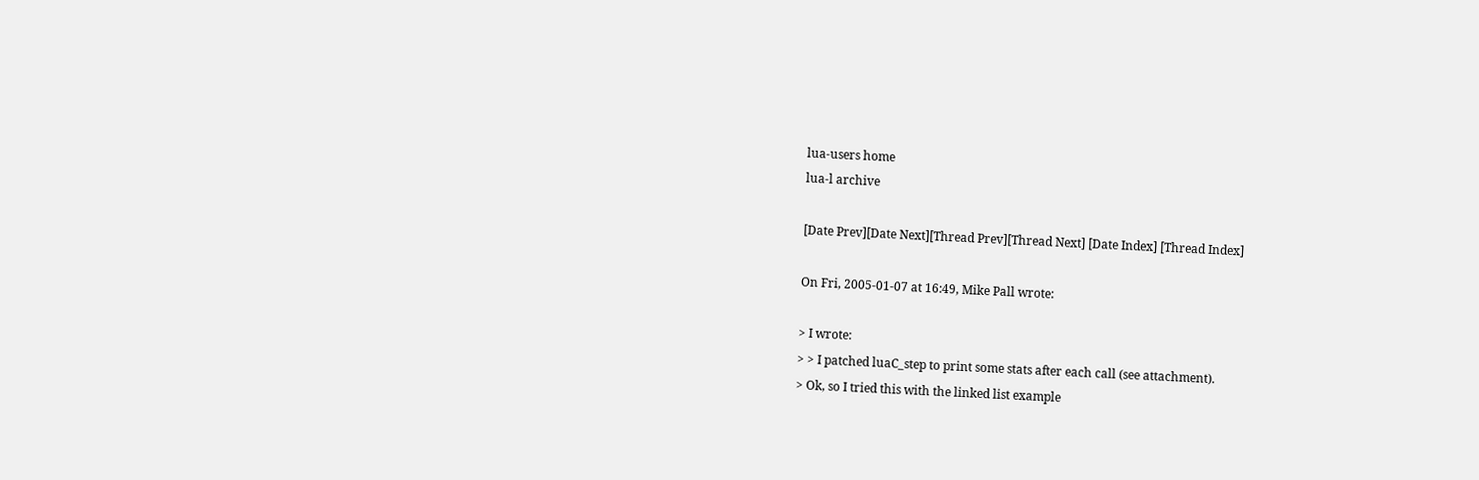lua-users home
lua-l archive

[Date Prev][Date Next][Thread Prev][Thread Next] [Date Index] [Thread Index]

On Fri, 2005-01-07 at 16:49, Mike Pall wrote:

> I wrote:
> > I patched luaC_step to print some stats after each call (see attachment).
> Ok, so I tried this with the linked list example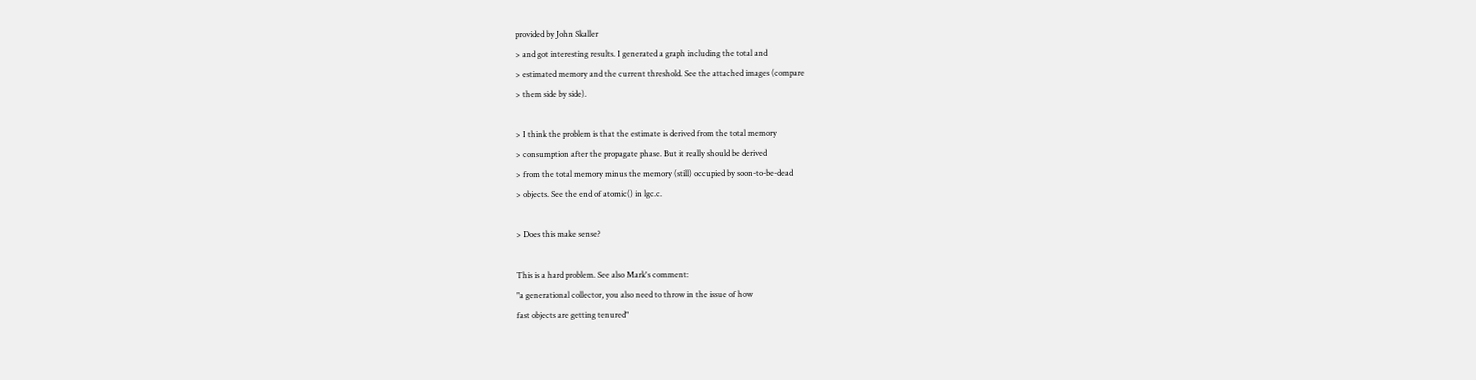provided by John Skaller
> and got interesting results. I generated a graph including the total and
> estimated memory and the current threshold. See the attached images (compare
> them side by side).

> I think the problem is that the estimate is derived from the total memory
> consumption after the propagate phase. But it really should be derived
> from the total memory minus the memory (still) occupied by soon-to-be-dead
> objects. See the end of atomic() in lgc.c.

> Does this make sense?

This is a hard problem. See also Mark's comment:
"a generational collector, you also need to throw in the issue of how
fast objects are getting tenured"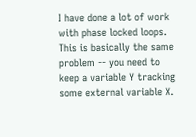I have done a lot of work with phase locked loops.
This is basically the same problem -- you need to
keep a variable Y tracking some external variable X.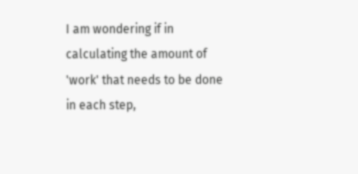I am wondering if in calculating the amount of
'work' that needs to be done in each step,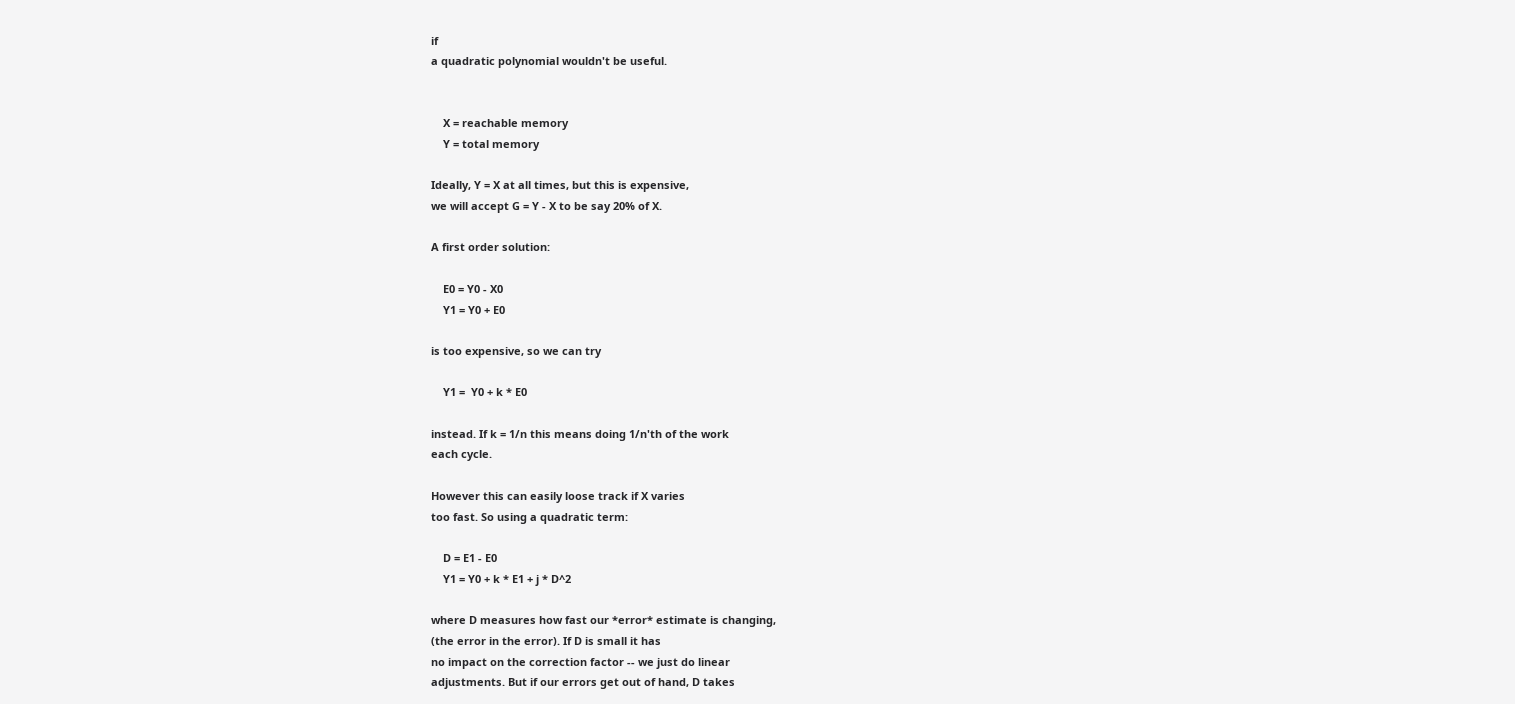if
a quadratic polynomial wouldn't be useful.


    X = reachable memory
    Y = total memory

Ideally, Y = X at all times, but this is expensive,
we will accept G = Y - X to be say 20% of X.

A first order solution:

    E0 = Y0 - X0
    Y1 = Y0 + E0

is too expensive, so we can try

    Y1 =  Y0 + k * E0

instead. If k = 1/n this means doing 1/n'th of the work
each cycle.

However this can easily loose track if X varies
too fast. So using a quadratic term:

    D = E1 - E0
    Y1 = Y0 + k * E1 + j * D^2

where D measures how fast our *error* estimate is changing,
(the error in the error). If D is small it has
no impact on the correction factor -- we just do linear
adjustments. But if our errors get out of hand, D takes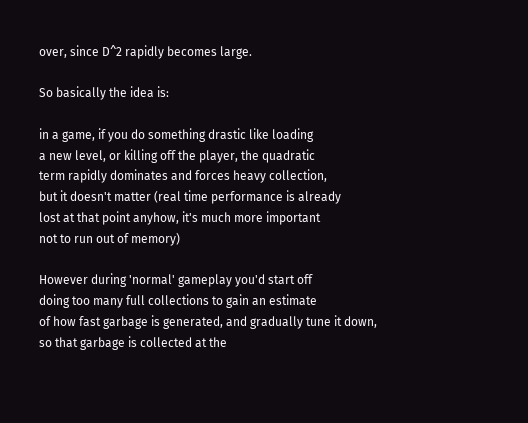over, since D^2 rapidly becomes large.

So basically the idea is:

in a game, if you do something drastic like loading
a new level, or killing off the player, the quadratic
term rapidly dominates and forces heavy collection,
but it doesn't matter (real time performance is already
lost at that point anyhow, it's much more important
not to run out of memory)

However during 'normal' gameplay you'd start off
doing too many full collections to gain an estimate
of how fast garbage is generated, and gradually tune it down,
so that garbage is collected at the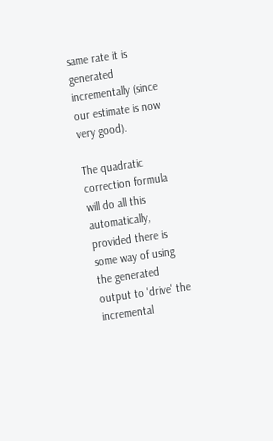same rate it is generated
incrementally (since our estimate is now very good).

The quadratic correction formula will do all this
automatically, provided there is some way of using
the generated output to 'drive' the incremental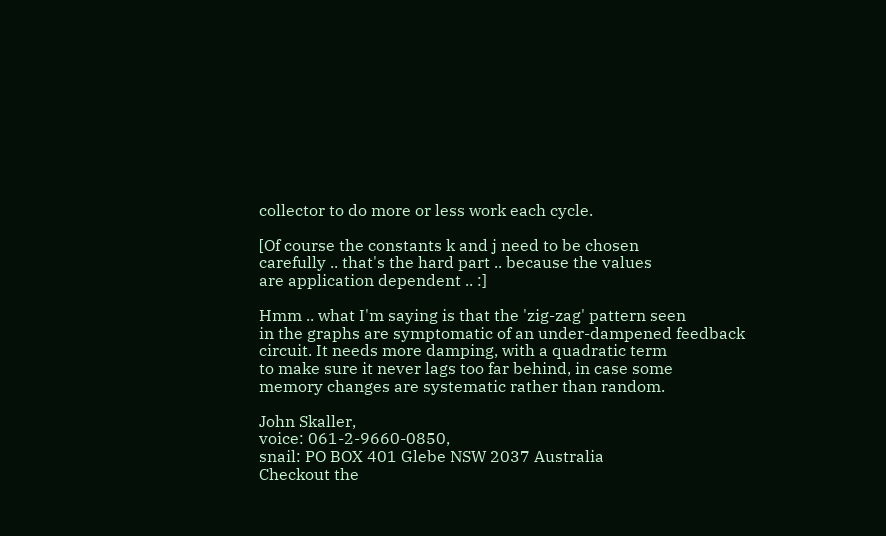collector to do more or less work each cycle.

[Of course the constants k and j need to be chosen
carefully .. that's the hard part .. because the values
are application dependent .. :]

Hmm .. what I'm saying is that the 'zig-zag' pattern seen
in the graphs are symptomatic of an under-dampened feedback
circuit. It needs more damping, with a quadratic term
to make sure it never lags too far behind, in case some
memory changes are systematic rather than random.

John Skaller,
voice: 061-2-9660-0850,
snail: PO BOX 401 Glebe NSW 2037 Australia
Checkout the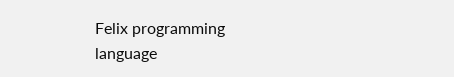Felix programming language